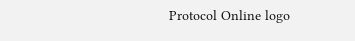Protocol Online logo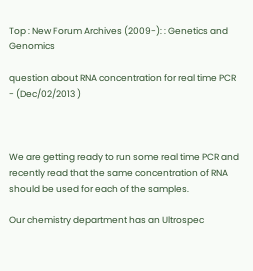Top : New Forum Archives (2009-): : Genetics and Genomics

question about RNA concentration for real time PCR - (Dec/02/2013 )



We are getting ready to run some real time PCR and recently read that the same concentration of RNA should be used for each of the samples.

Our chemistry department has an Ultrospec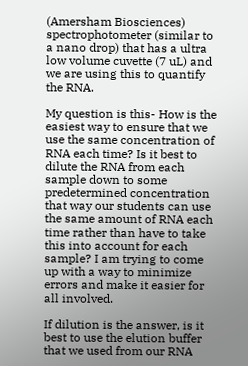(Amersham Biosciences) spectrophotometer (similar to a nano drop) that has a ultra low volume cuvette (7 uL) and we are using this to quantify the RNA.

My question is this- How is the easiest way to ensure that we use the same concentration of RNA each time? Is it best to dilute the RNA from each sample down to some predetermined concentration that way our students can use the same amount of RNA each time rather than have to take this into account for each sample? I am trying to come up with a way to minimize errors and make it easier for all involved.

If dilution is the answer, is it best to use the elution buffer that we used from our RNA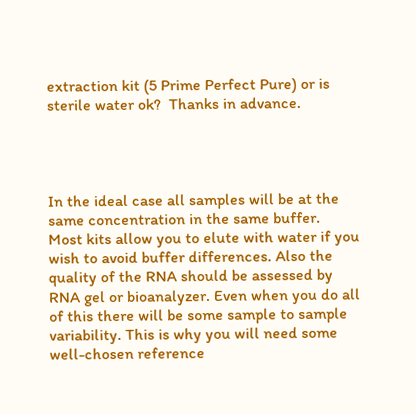extraction kit (5 Prime Perfect Pure) or is sterile water ok?  Thanks in advance.




In the ideal case all samples will be at the same concentration in the same buffer.  Most kits allow you to elute with water if you wish to avoid buffer differences. Also the quality of the RNA should be assessed by RNA gel or bioanalyzer. Even when you do all of this there will be some sample to sample variability. This is why you will need some well-chosen reference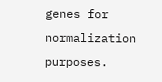genes for normalization purposes.